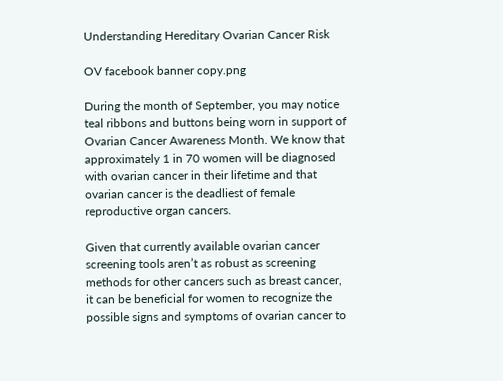Understanding Hereditary Ovarian Cancer Risk

OV facebook banner copy.png

During the month of September, you may notice teal ribbons and buttons being worn in support of Ovarian Cancer Awareness Month. We know that approximately 1 in 70 women will be diagnosed with ovarian cancer in their lifetime and that ovarian cancer is the deadliest of female reproductive organ cancers.

Given that currently available ovarian cancer screening tools aren’t as robust as screening methods for other cancers such as breast cancer, it can be beneficial for women to recognize the possible signs and symptoms of ovarian cancer to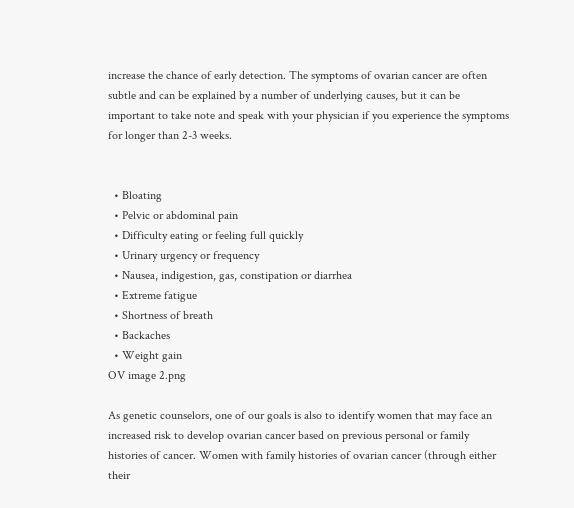increase the chance of early detection. The symptoms of ovarian cancer are often subtle and can be explained by a number of underlying causes, but it can be important to take note and speak with your physician if you experience the symptoms for longer than 2-3 weeks.


  • Bloating
  • Pelvic or abdominal pain
  • Difficulty eating or feeling full quickly
  • Urinary urgency or frequency
  • Nausea, indigestion, gas, constipation or diarrhea
  • Extreme fatigue
  • Shortness of breath
  • Backaches
  • Weight gain
OV image 2.png

As genetic counselors, one of our goals is also to identify women that may face an increased risk to develop ovarian cancer based on previous personal or family histories of cancer. Women with family histories of ovarian cancer (through either their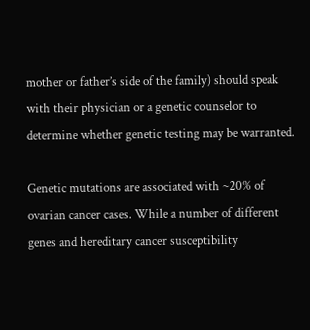mother or father’s side of the family) should speak with their physician or a genetic counselor to determine whether genetic testing may be warranted.

Genetic mutations are associated with ~20% of ovarian cancer cases. While a number of different genes and hereditary cancer susceptibility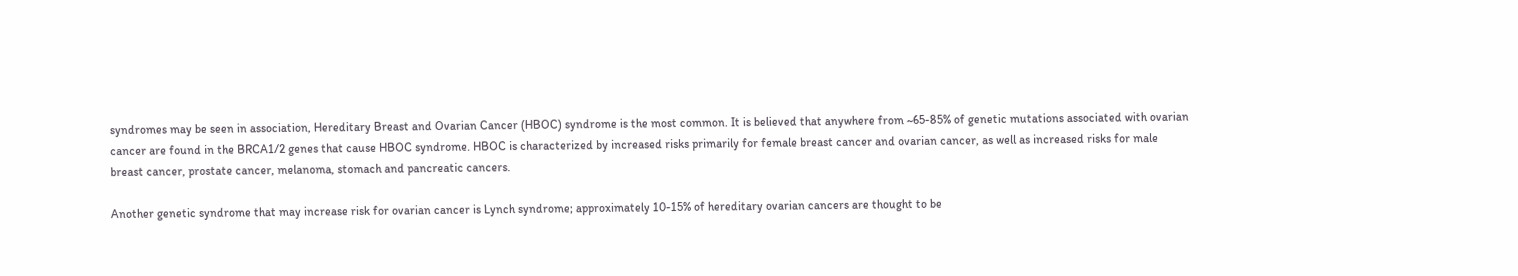syndromes may be seen in association, Hereditary Breast and Ovarian Cancer (HBOC) syndrome is the most common. It is believed that anywhere from ~65-85% of genetic mutations associated with ovarian cancer are found in the BRCA1/2 genes that cause HBOC syndrome. HBOC is characterized by increased risks primarily for female breast cancer and ovarian cancer, as well as increased risks for male breast cancer, prostate cancer, melanoma, stomach and pancreatic cancers.

Another genetic syndrome that may increase risk for ovarian cancer is Lynch syndrome; approximately 10-15% of hereditary ovarian cancers are thought to be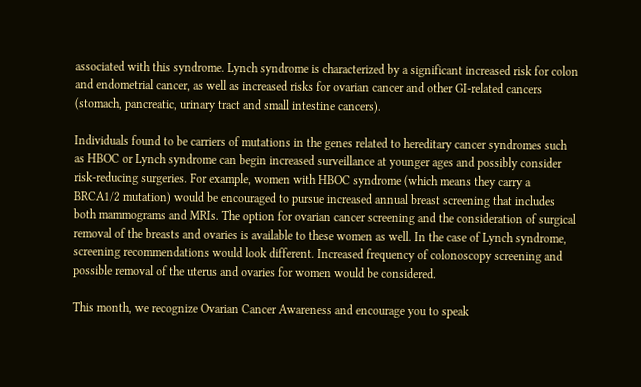associated with this syndrome. Lynch syndrome is characterized by a significant increased risk for colon and endometrial cancer, as well as increased risks for ovarian cancer and other GI-related cancers (stomach, pancreatic, urinary tract and small intestine cancers).

Individuals found to be carriers of mutations in the genes related to hereditary cancer syndromes such as HBOC or Lynch syndrome can begin increased surveillance at younger ages and possibly consider risk-reducing surgeries. For example, women with HBOC syndrome (which means they carry a BRCA1/2 mutation) would be encouraged to pursue increased annual breast screening that includes both mammograms and MRIs. The option for ovarian cancer screening and the consideration of surgical removal of the breasts and ovaries is available to these women as well. In the case of Lynch syndrome, screening recommendations would look different. Increased frequency of colonoscopy screening and possible removal of the uterus and ovaries for women would be considered.

This month, we recognize Ovarian Cancer Awareness and encourage you to speak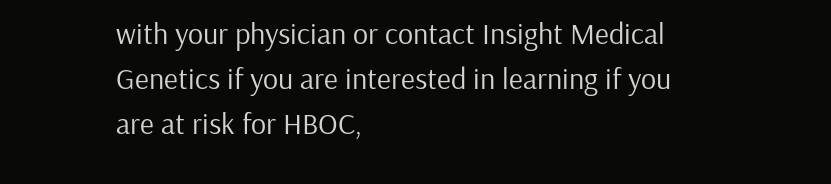with your physician or contact Insight Medical Genetics if you are interested in learning if you are at risk for HBOC,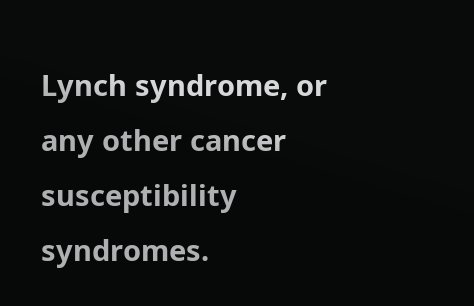Lynch syndrome, or any other cancer susceptibility syndromes.